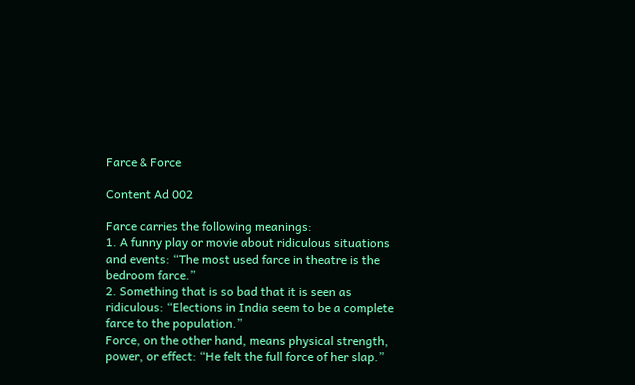Farce & Force

Content Ad 002

Farce carries the following meanings:
1. A funny play or movie about ridiculous situations and events: “The most used farce in theatre is the bedroom farce.”
2. Something that is so bad that it is seen as ridiculous: “Elections in India seem to be a complete farce to the population.”
Force, on the other hand, means physical strength, power, or effect: “He felt the full force of her slap.”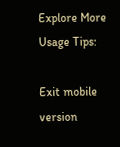Explore More Usage Tips:

Exit mobile version